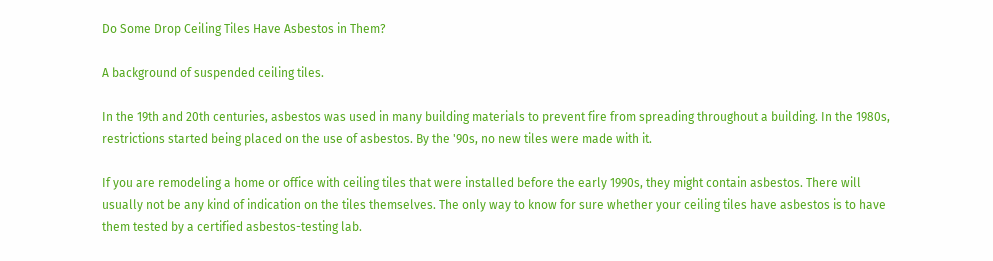Do Some Drop Ceiling Tiles Have Asbestos in Them?

A background of suspended ceiling tiles.

In the 19th and 20th centuries, asbestos was used in many building materials to prevent fire from spreading throughout a building. In the 1980s, restrictions started being placed on the use of asbestos. By the '90s, no new tiles were made with it.

If you are remodeling a home or office with ceiling tiles that were installed before the early 1990s, they might contain asbestos. There will usually not be any kind of indication on the tiles themselves. The only way to know for sure whether your ceiling tiles have asbestos is to have them tested by a certified asbestos-testing lab.